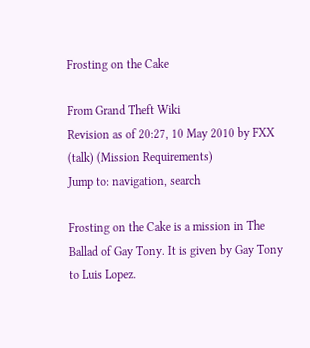Frosting on the Cake

From Grand Theft Wiki
Revision as of 20:27, 10 May 2010 by FXX (talk) (Mission Requirements)
Jump to: navigation, search

Frosting on the Cake is a mission in The Ballad of Gay Tony. It is given by Gay Tony to Luis Lopez.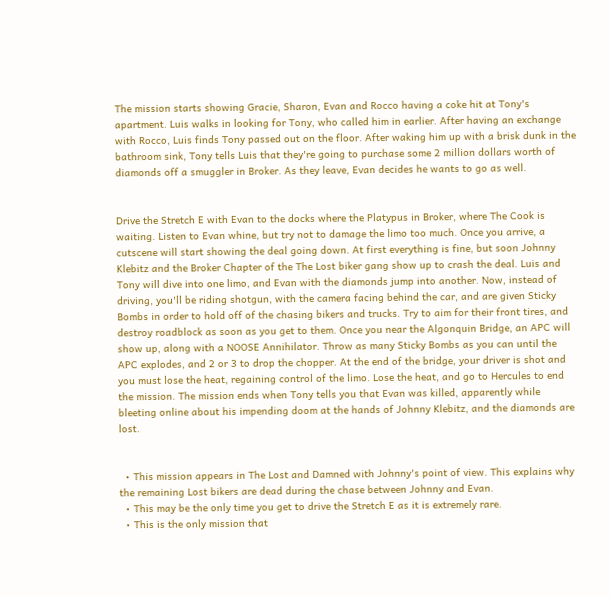The mission starts showing Gracie, Sharon, Evan and Rocco having a coke hit at Tony's apartment. Luis walks in looking for Tony, who called him in earlier. After having an exchange with Rocco, Luis finds Tony passed out on the floor. After waking him up with a brisk dunk in the bathroom sink, Tony tells Luis that they're going to purchase some 2 million dollars worth of diamonds off a smuggler in Broker. As they leave, Evan decides he wants to go as well.


Drive the Stretch E with Evan to the docks where the Platypus in Broker, where The Cook is waiting. Listen to Evan whine, but try not to damage the limo too much. Once you arrive, a cutscene will start showing the deal going down. At first everything is fine, but soon Johnny Klebitz and the Broker Chapter of the The Lost biker gang show up to crash the deal. Luis and Tony will dive into one limo, and Evan with the diamonds jump into another. Now, instead of driving, you'll be riding shotgun, with the camera facing behind the car, and are given Sticky Bombs in order to hold off of the chasing bikers and trucks. Try to aim for their front tires, and destroy roadblock as soon as you get to them. Once you near the Algonquin Bridge, an APC will show up, along with a NOOSE Annihilator. Throw as many Sticky Bombs as you can until the APC explodes, and 2 or 3 to drop the chopper. At the end of the bridge, your driver is shot and you must lose the heat, regaining control of the limo. Lose the heat, and go to Hercules to end the mission. The mission ends when Tony tells you that Evan was killed, apparently while bleeting online about his impending doom at the hands of Johnny Klebitz, and the diamonds are lost.


  • This mission appears in The Lost and Damned with Johnny's point of view. This explains why the remaining Lost bikers are dead during the chase between Johnny and Evan.
  • This may be the only time you get to drive the Stretch E as it is extremely rare.
  • This is the only mission that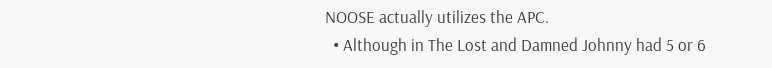NOOSE actually utilizes the APC.
  • Although in The Lost and Damned Johnny had 5 or 6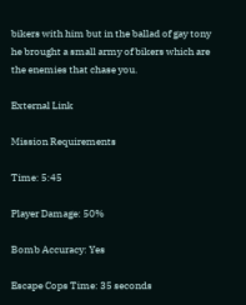bikers with him but in the ballad of gay tony he brought a small army of bikers which are the enemies that chase you.

External Link

Mission Requirements

Time: 5:45

Player Damage: 50%

Bomb Accuracy: Yes

Escape Cops Time: 35 seconds